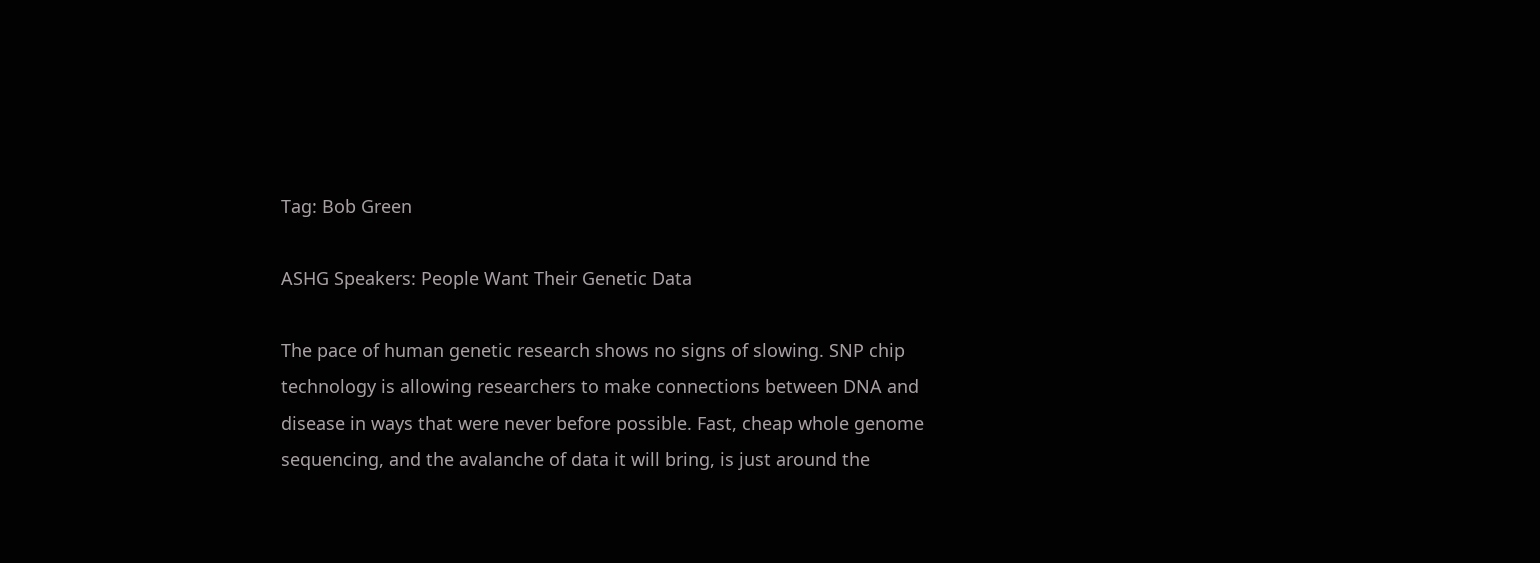Tag: Bob Green

ASHG Speakers: People Want Their Genetic Data

The pace of human genetic research shows no signs of slowing. SNP chip technology is allowing researchers to make connections between DNA and disease in ways that were never before possible. Fast, cheap whole genome sequencing, and the avalanche of data it will bring, is just around the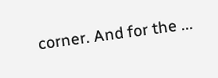corner. And for the ...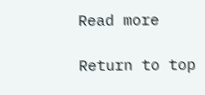Read more

Return to top